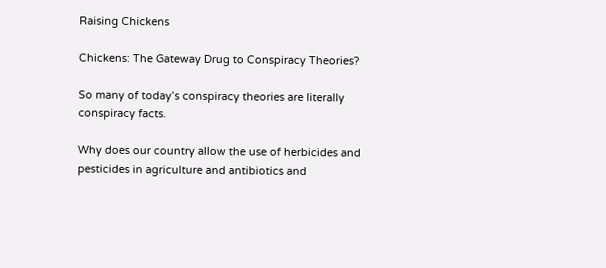Raising Chickens

Chickens: The Gateway Drug to Conspiracy Theories?

So many of today’s conspiracy theories are literally conspiracy facts.

Why does our country allow the use of herbicides and pesticides in agriculture and antibiotics and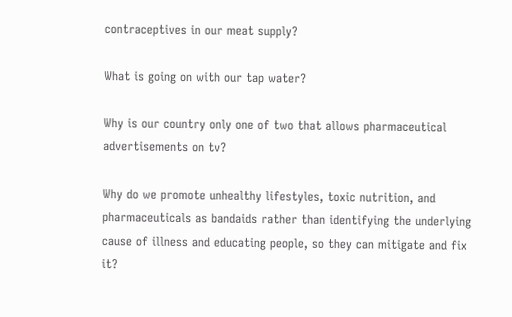contraceptives in our meat supply?

What is going on with our tap water?

Why is our country only one of two that allows pharmaceutical advertisements on tv?

Why do we promote unhealthy lifestyles, toxic nutrition, and pharmaceuticals as bandaids rather than identifying the underlying cause of illness and educating people, so they can mitigate and fix it?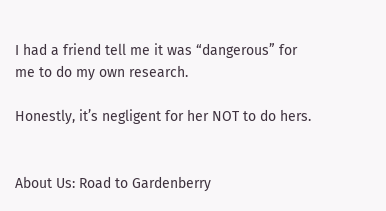I had a friend tell me it was “dangerous” for me to do my own research.

Honestly, it’s negligent for her NOT to do hers.


About Us: Road to Gardenberry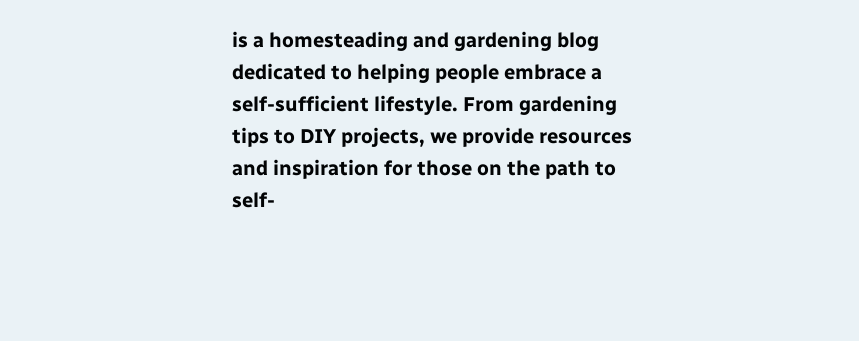is a homesteading and gardening blog dedicated to helping people embrace a self-sufficient lifestyle. From gardening tips to DIY projects, we provide resources and inspiration for those on the path to self-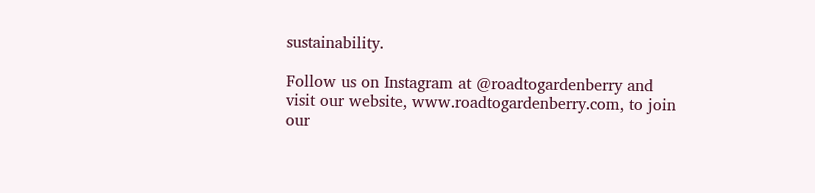sustainability.

Follow us on Instagram at @roadtogardenberry and visit our website, www.roadtogardenberry.com, to join our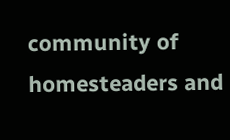community of homesteaders and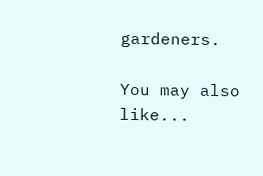gardeners.

You may also like...